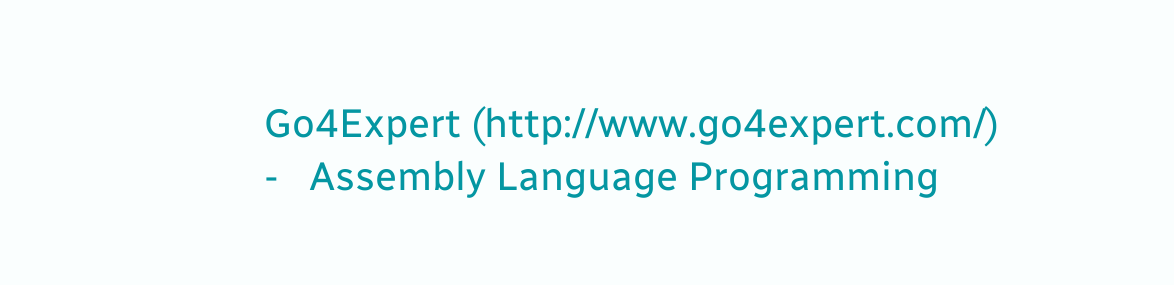Go4Expert (http://www.go4expert.com/)
-   Assembly Language Programming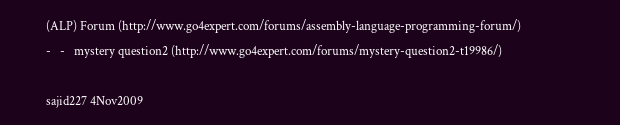(ALP) Forum (http://www.go4expert.com/forums/assembly-language-programming-forum/)
-   -   mystery question2 (http://www.go4expert.com/forums/mystery-question2-t19986/)

sajid227 4Nov2009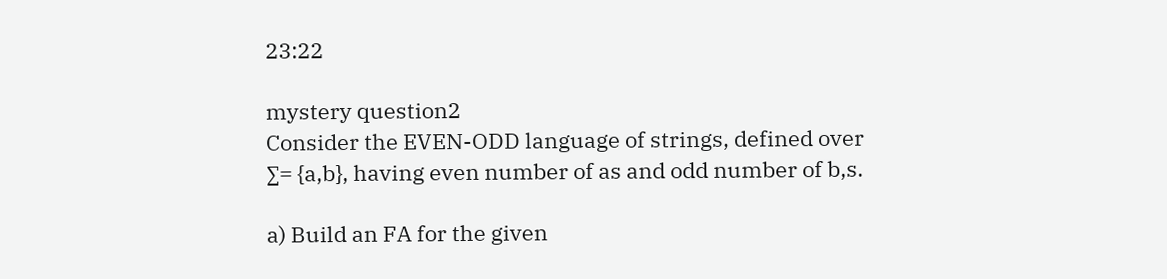23:22

mystery question2
Consider the EVEN-ODD language of strings, defined over ∑= {a,b}, having even number of as and odd number of b,s.

a) Build an FA for the given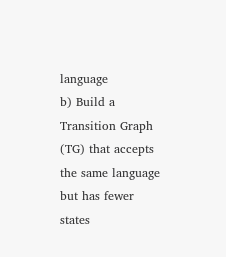language
b) Build a Transition Graph (TG) that accepts the same language but has fewer states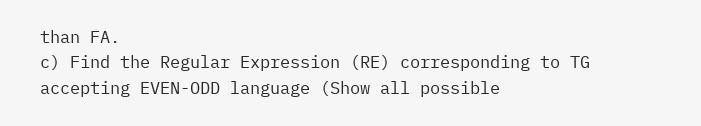than FA.
c) Find the Regular Expression (RE) corresponding to TG accepting EVEN-ODD language (Show all possible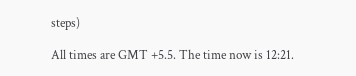steps)

All times are GMT +5.5. The time now is 12:21.